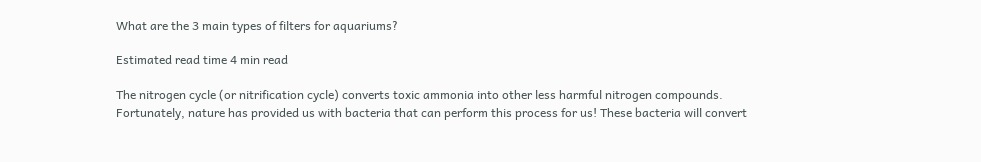What are the 3 main types of filters for aquariums?

Estimated read time 4 min read

The nitrogen cycle (or nitrification cycle) converts toxic ammonia into other less harmful nitrogen compounds. Fortunately, nature has provided us with bacteria that can perform this process for us! These bacteria will convert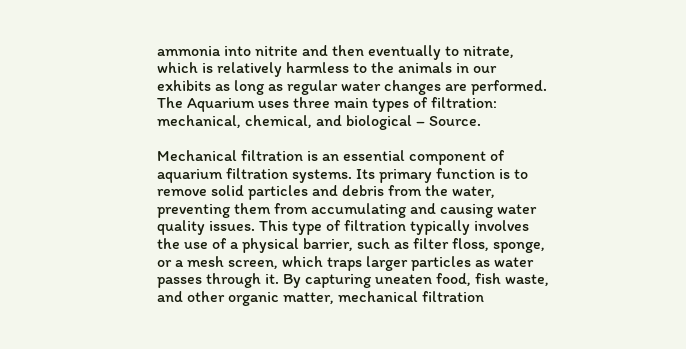ammonia into nitrite and then eventually to nitrate, which is relatively harmless to the animals in our exhibits as long as regular water changes are performed. The Aquarium uses three main types of filtration: mechanical, chemical, and biological – Source.

Mechanical filtration is an essential component of aquarium filtration systems. Its primary function is to remove solid particles and debris from the water, preventing them from accumulating and causing water quality issues. This type of filtration typically involves the use of a physical barrier, such as filter floss, sponge, or a mesh screen, which traps larger particles as water passes through it. By capturing uneaten food, fish waste, and other organic matter, mechanical filtration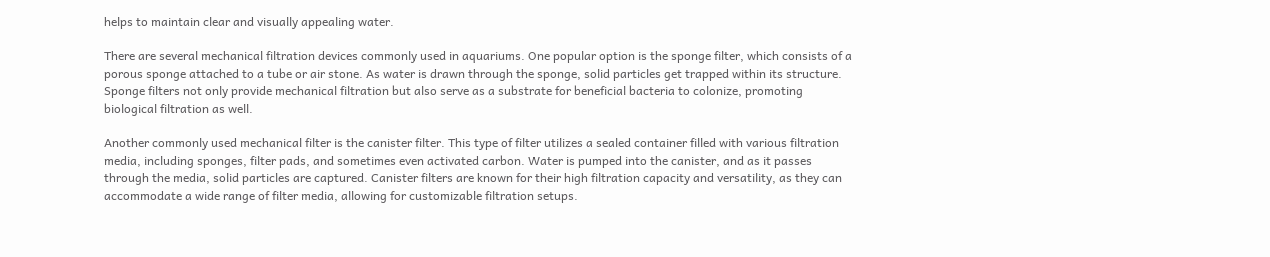helps to maintain clear and visually appealing water.

There are several mechanical filtration devices commonly used in aquariums. One popular option is the sponge filter, which consists of a porous sponge attached to a tube or air stone. As water is drawn through the sponge, solid particles get trapped within its structure. Sponge filters not only provide mechanical filtration but also serve as a substrate for beneficial bacteria to colonize, promoting biological filtration as well.

Another commonly used mechanical filter is the canister filter. This type of filter utilizes a sealed container filled with various filtration media, including sponges, filter pads, and sometimes even activated carbon. Water is pumped into the canister, and as it passes through the media, solid particles are captured. Canister filters are known for their high filtration capacity and versatility, as they can accommodate a wide range of filter media, allowing for customizable filtration setups.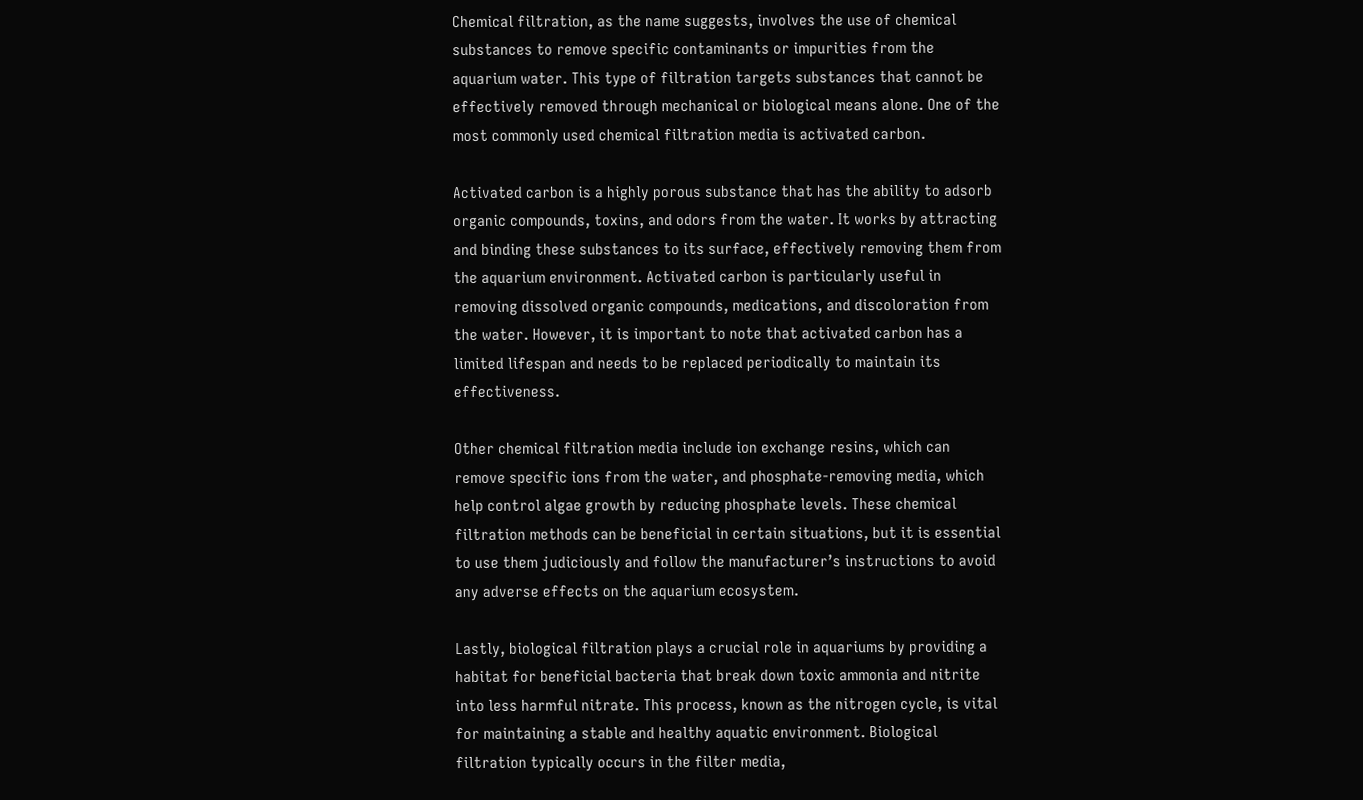Chemical filtration, as the name suggests, involves the use of chemical substances to remove specific contaminants or impurities from the aquarium water. This type of filtration targets substances that cannot be effectively removed through mechanical or biological means alone. One of the most commonly used chemical filtration media is activated carbon.

Activated carbon is a highly porous substance that has the ability to adsorb organic compounds, toxins, and odors from the water. It works by attracting and binding these substances to its surface, effectively removing them from the aquarium environment. Activated carbon is particularly useful in removing dissolved organic compounds, medications, and discoloration from the water. However, it is important to note that activated carbon has a limited lifespan and needs to be replaced periodically to maintain its effectiveness.

Other chemical filtration media include ion exchange resins, which can remove specific ions from the water, and phosphate-removing media, which help control algae growth by reducing phosphate levels. These chemical filtration methods can be beneficial in certain situations, but it is essential to use them judiciously and follow the manufacturer’s instructions to avoid any adverse effects on the aquarium ecosystem.

Lastly, biological filtration plays a crucial role in aquariums by providing a habitat for beneficial bacteria that break down toxic ammonia and nitrite into less harmful nitrate. This process, known as the nitrogen cycle, is vital for maintaining a stable and healthy aquatic environment. Biological filtration typically occurs in the filter media,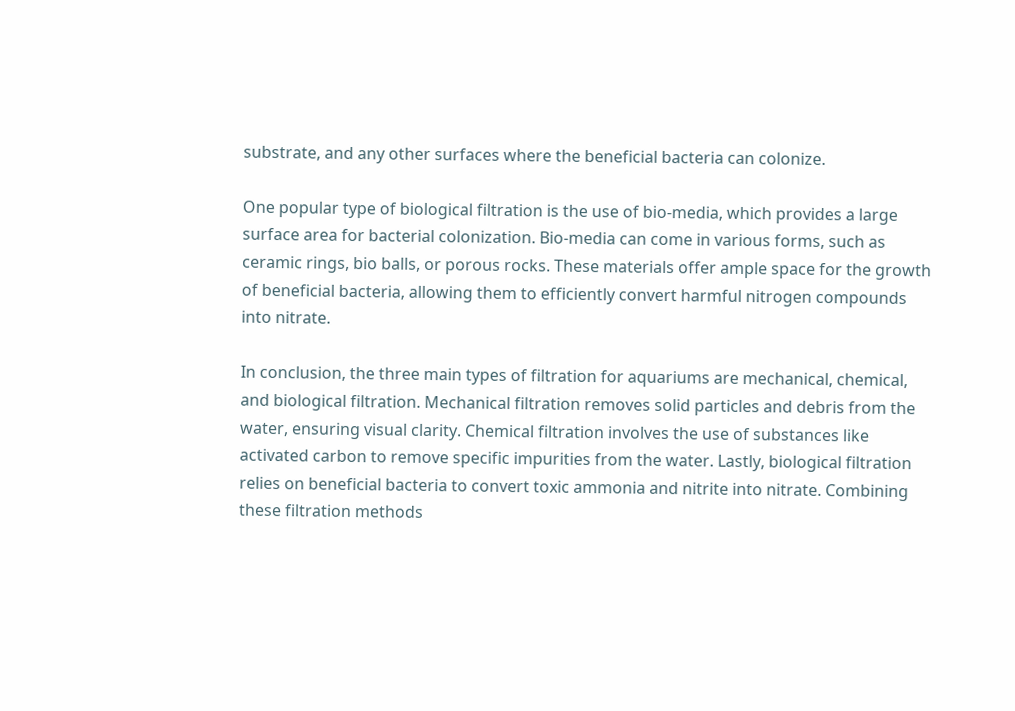substrate, and any other surfaces where the beneficial bacteria can colonize.

One popular type of biological filtration is the use of bio-media, which provides a large surface area for bacterial colonization. Bio-media can come in various forms, such as ceramic rings, bio balls, or porous rocks. These materials offer ample space for the growth of beneficial bacteria, allowing them to efficiently convert harmful nitrogen compounds into nitrate.

In conclusion, the three main types of filtration for aquariums are mechanical, chemical, and biological filtration. Mechanical filtration removes solid particles and debris from the water, ensuring visual clarity. Chemical filtration involves the use of substances like activated carbon to remove specific impurities from the water. Lastly, biological filtration relies on beneficial bacteria to convert toxic ammonia and nitrite into nitrate. Combining these filtration methods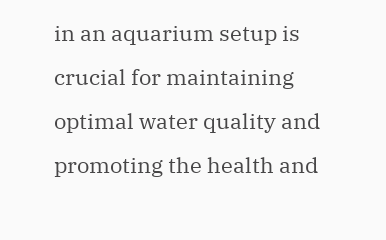in an aquarium setup is crucial for maintaining optimal water quality and promoting the health and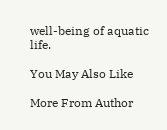well-being of aquatic life.

You May Also Like

More From Author